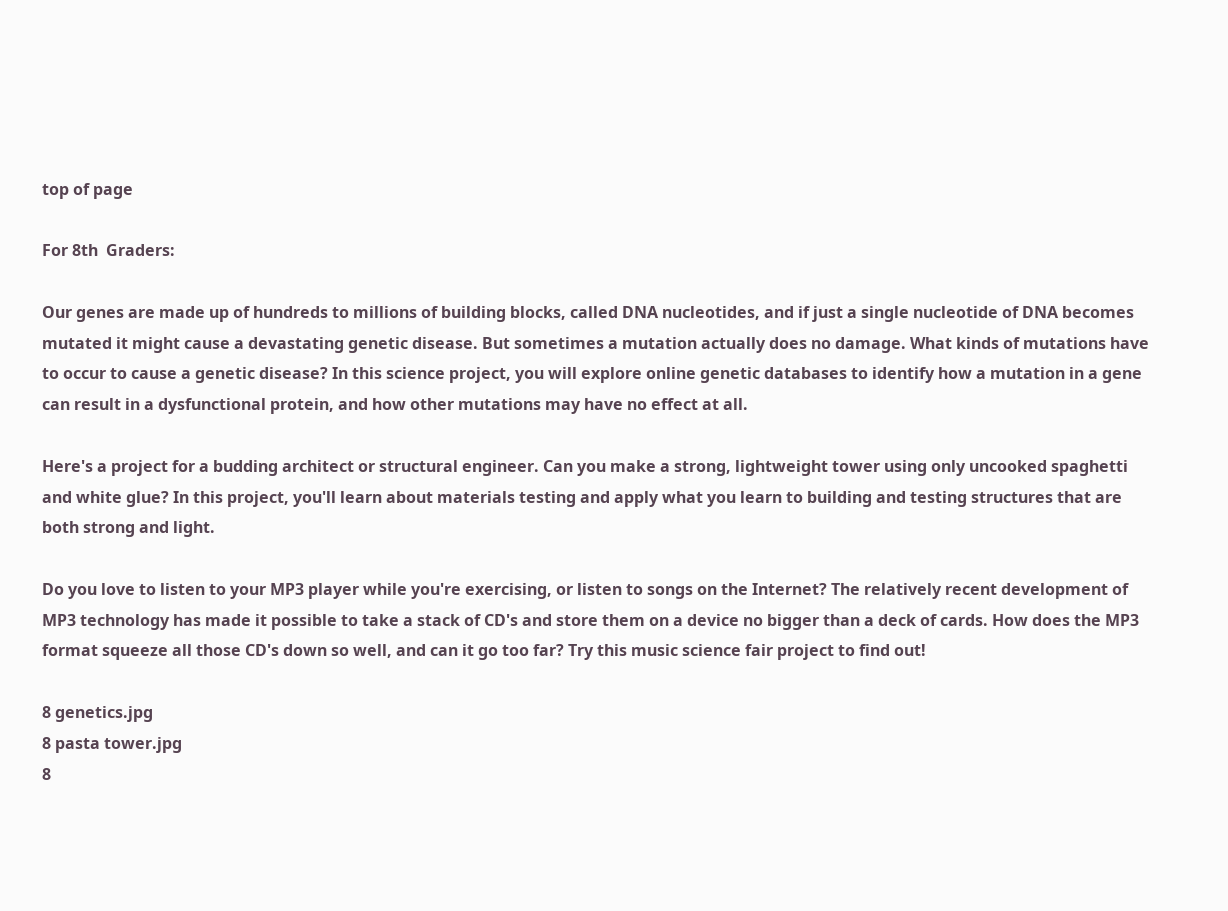top of page

For 8th  Graders:

Our genes are made up of hundreds to millions of building blocks, called DNA nucleotides, and if just a single nucleotide of DNA becomes mutated it might cause a devastating genetic disease. But sometimes a mutation actually does no damage. What kinds of mutations have to occur to cause a genetic disease? In this science project, you will explore online genetic databases to identify how a mutation in a gene can result in a dysfunctional protein, and how other mutations may have no effect at all.

Here's a project for a budding architect or structural engineer. Can you make a strong, lightweight tower using only uncooked spaghetti and white glue? In this project, you'll learn about materials testing and apply what you learn to building and testing structures that are both strong and light.

Do you love to listen to your MP3 player while you're exercising, or listen to songs on the Internet? The relatively recent development of MP3 technology has made it possible to take a stack of CD's and store them on a device no bigger than a deck of cards. How does the MP3 format squeeze all those CD's down so well, and can it go too far? Try this music science fair project to find out!

8 genetics.jpg
8 pasta tower.jpg
8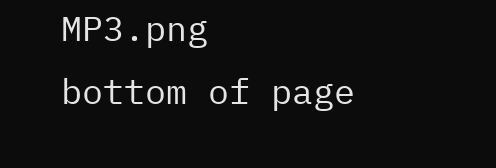MP3.png
bottom of page